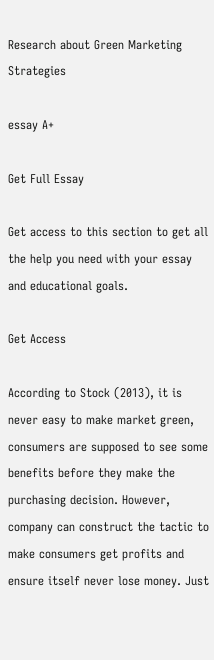Research about Green Marketing Strategies

essay A+

Get Full Essay

Get access to this section to get all the help you need with your essay and educational goals.

Get Access

According to Stock (2013), it is never easy to make market green, consumers are supposed to see some benefits before they make the purchasing decision. However, company can construct the tactic to make consumers get profits and ensure itself never lose money. Just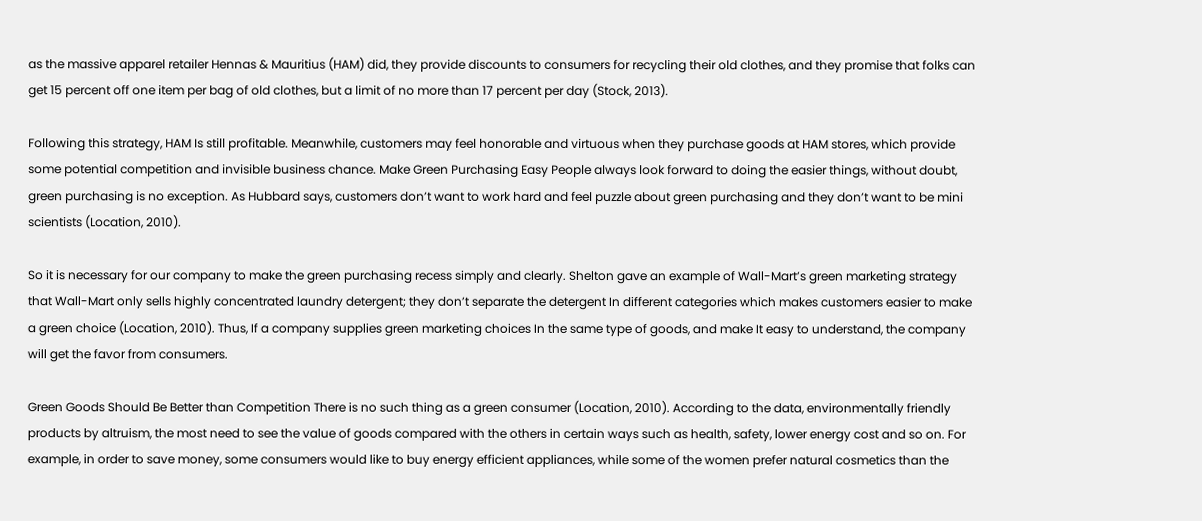as the massive apparel retailer Hennas & Mauritius (HAM) did, they provide discounts to consumers for recycling their old clothes, and they promise that folks can get 15 percent off one item per bag of old clothes, but a limit of no more than 17 percent per day (Stock, 2013).

Following this strategy, HAM Is still profitable. Meanwhile, customers may feel honorable and virtuous when they purchase goods at HAM stores, which provide some potential competition and invisible business chance. Make Green Purchasing Easy People always look forward to doing the easier things, without doubt, green purchasing is no exception. As Hubbard says, customers don’t want to work hard and feel puzzle about green purchasing and they don’t want to be mini scientists (Location, 2010).

So it is necessary for our company to make the green purchasing recess simply and clearly. Shelton gave an example of Wall-Mart’s green marketing strategy that Wall-Mart only sells highly concentrated laundry detergent; they don’t separate the detergent In different categories which makes customers easier to make a green choice (Location, 2010). Thus, If a company supplies green marketing choices In the same type of goods, and make It easy to understand, the company will get the favor from consumers.

Green Goods Should Be Better than Competition There is no such thing as a green consumer (Location, 2010). According to the data, environmentally friendly products by altruism, the most need to see the value of goods compared with the others in certain ways such as health, safety, lower energy cost and so on. For example, in order to save money, some consumers would like to buy energy efficient appliances, while some of the women prefer natural cosmetics than the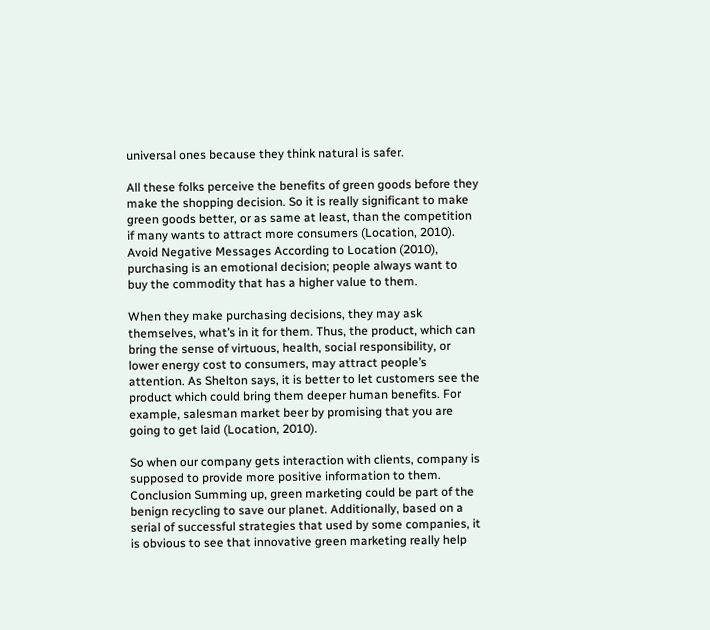universal ones because they think natural is safer.

All these folks perceive the benefits of green goods before they make the shopping decision. So it is really significant to make green goods better, or as same at least, than the competition if many wants to attract more consumers (Location, 2010). Avoid Negative Messages According to Location (2010), purchasing is an emotional decision; people always want to buy the commodity that has a higher value to them.

When they make purchasing decisions, they may ask themselves, what’s in it for them. Thus, the product, which can bring the sense of virtuous, health, social responsibility, or lower energy cost to consumers, may attract people’s attention. As Shelton says, it is better to let customers see the product which could bring them deeper human benefits. For example, salesman market beer by promising that you are going to get laid (Location, 2010).

So when our company gets interaction with clients, company is supposed to provide more positive information to them. Conclusion Summing up, green marketing could be part of the benign recycling to save our planet. Additionally, based on a serial of successful strategies that used by some companies, it is obvious to see that innovative green marketing really help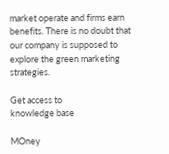market operate and firms earn benefits. There is no doubt that our company is supposed to explore the green marketing strategies.

Get access to
knowledge base

MOney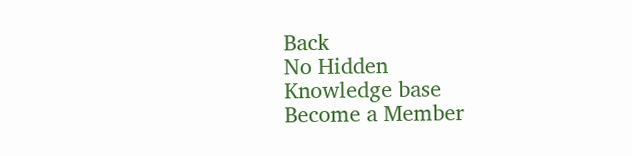Back
No Hidden
Knowledge base
Become a Member